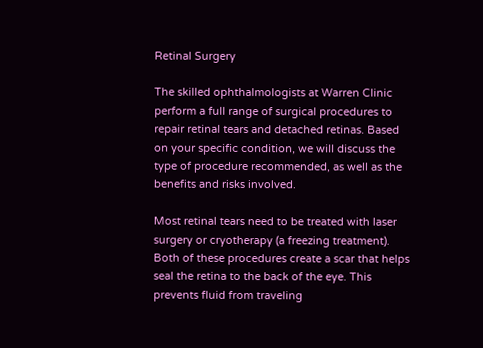Retinal Surgery

The skilled ophthalmologists at Warren Clinic perform a full range of surgical procedures to repair retinal tears and detached retinas. Based on your specific condition, we will discuss the type of procedure recommended, as well as the benefits and risks involved.

Most retinal tears need to be treated with laser surgery or cryotherapy (a freezing treatment). Both of these procedures create a scar that helps seal the retina to the back of the eye. This prevents fluid from traveling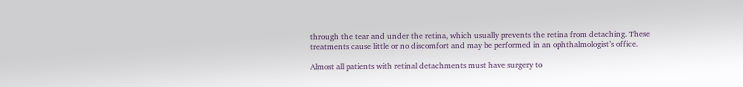through the tear and under the retina, which usually prevents the retina from detaching. These treatments cause little or no discomfort and may be performed in an ophthalmologist’s office.

Almost all patients with retinal detachments must have surgery to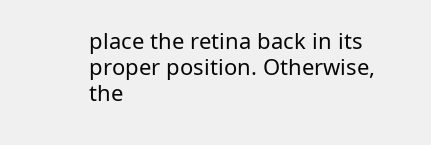place the retina back in its proper position. Otherwise, the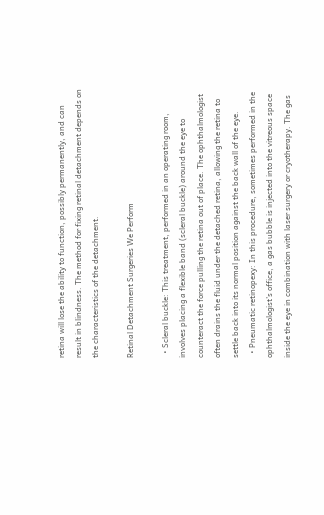retina will lose the ability to function, possibly permanently, and can result in blindness. The method for fixing retinal detachment depends on the characteristics of the detachment.

Retinal Detachment Surgeries We Perform

  • Scleral buckle: This treatment, performed in an operating room, involves placing a flexible band (scleral buckle) around the eye to counteract the force pulling the retina out of place. The ophthalmologist often drains the fluid under the detached retina, allowing the retina to settle back into its normal position against the back wall of the eye.
  • Pneumatic retinopexy: In this procedure, sometimes performed in the ophthalmologist’s office, a gas bubble is injected into the vitreous space inside the eye in combination with laser surgery or cryotherapy. The gas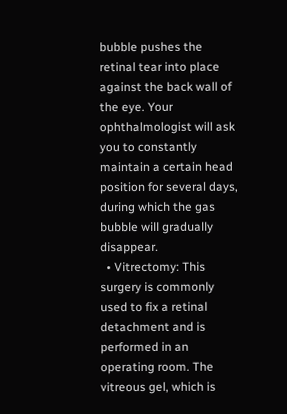bubble pushes the retinal tear into place against the back wall of the eye. Your ophthalmologist will ask you to constantly maintain a certain head position for several days, during which the gas bubble will gradually disappear.
  • Vitrectomy: This surgery is commonly used to fix a retinal detachment and is performed in an operating room. The vitreous gel, which is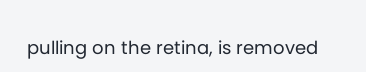pulling on the retina, is removed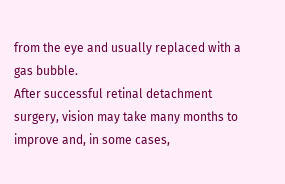from the eye and usually replaced with a gas bubble.
After successful retinal detachment surgery, vision may take many months to improve and, in some cases,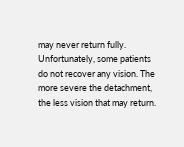may never return fully. Unfortunately, some patients do not recover any vision. The more severe the detachment, the less vision that may return.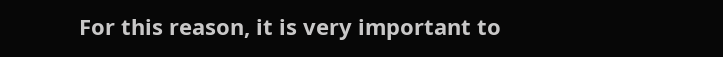For this reason, it is very important to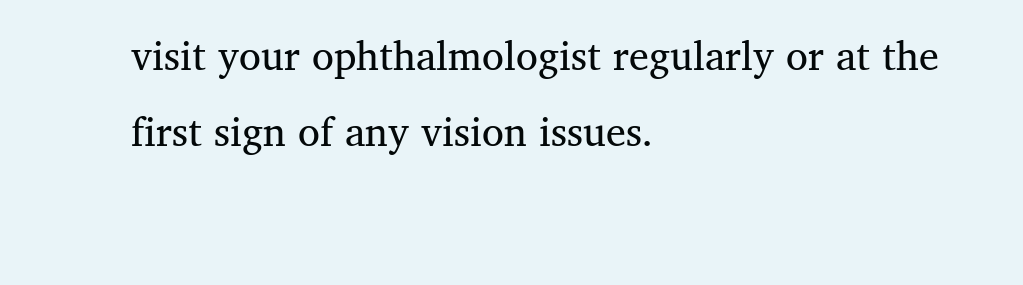visit your ophthalmologist regularly or at the first sign of any vision issues.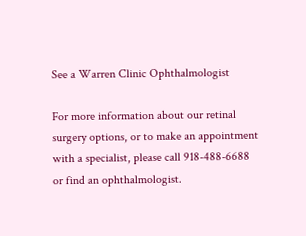See a Warren Clinic Ophthalmologist

For more information about our retinal surgery options, or to make an appointment with a specialist, please call 918-488-6688 or find an ophthalmologist.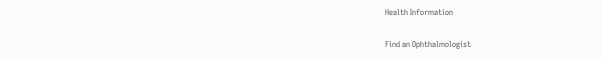Health Information

Find an Ophthalmologist